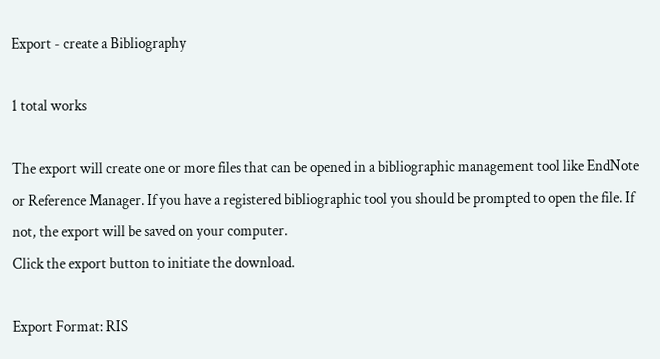Export - create a Bibliography

1 total works

The export will create one or more files that can be opened in a bibliographic management tool like EndNote or Reference Manager. If you have a registered bibliographic tool you should be prompted to open the file. If not, the export will be saved on your computer.
Click the export button to initiate the download.

Export Format: RIS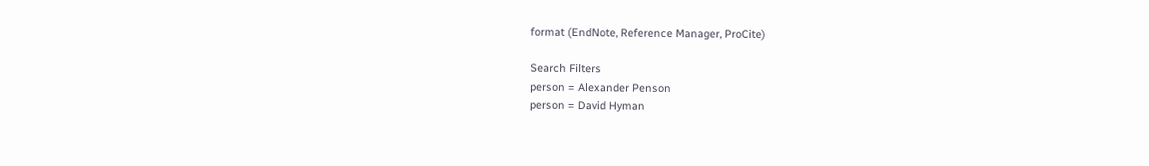format (EndNote, Reference Manager, ProCite)

Search Filters
person = Alexander Penson
person = David Hyman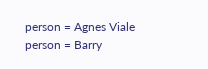person = Agnes Viale
person = Barry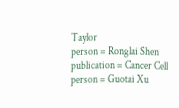Taylor
person = Ronglai Shen
publication = Cancer Cell
person = Guotai Xu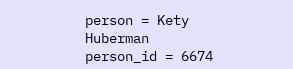person = Kety Huberman
person_id = 6674